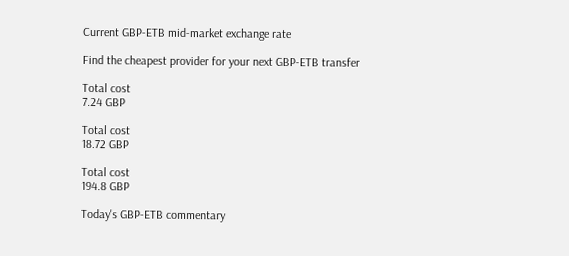Current GBP-ETB mid-market exchange rate

Find the cheapest provider for your next GBP-ETB transfer

Total cost
7.24 GBP

Total cost
18.72 GBP

Total cost
194.8 GBP

Today's GBP-ETB commentary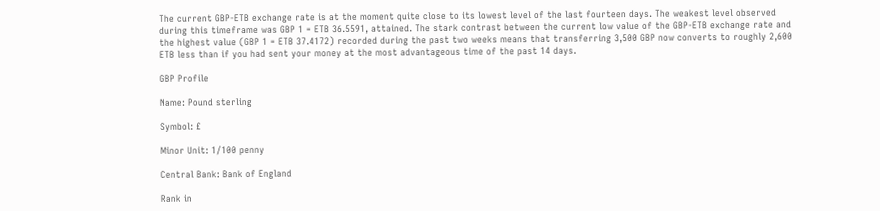The current GBP-ETB exchange rate is at the moment quite close to its lowest level of the last fourteen days. The weakest level observed during this timeframe was GBP 1 = ETB 36.5591, attained. The stark contrast between the current low value of the GBP-ETB exchange rate and the highest value (GBP 1 = ETB 37.4172) recorded during the past two weeks means that transferring 3,500 GBP now converts to roughly 2,600 ETB less than if you had sent your money at the most advantageous time of the past 14 days.

GBP Profile

Name: Pound sterling

Symbol: £

Minor Unit: 1/100 penny

Central Bank: Bank of England

Rank in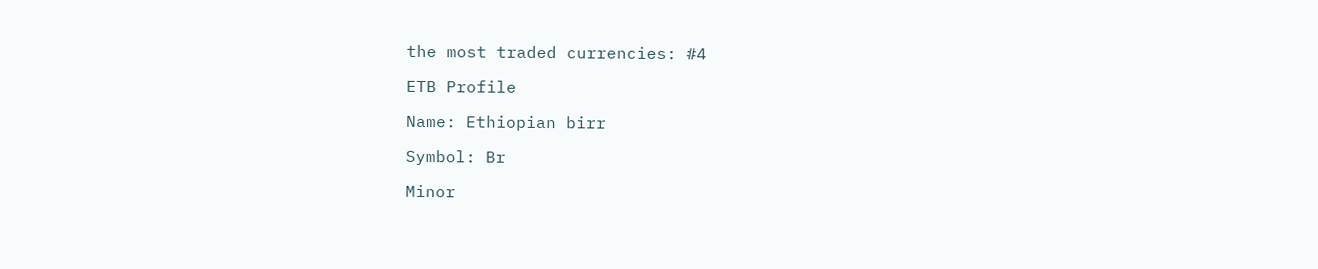the most traded currencies: #4

ETB Profile

Name: Ethiopian birr

Symbol: Br

Minor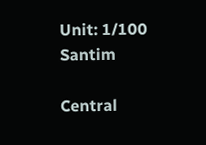Unit: 1/100 Santim

Central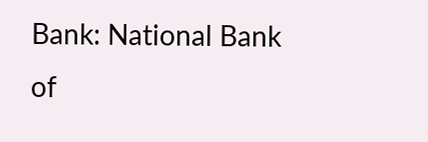Bank: National Bank of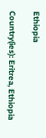Ethiopia

Country(ies): Eritrea, Ethiopia